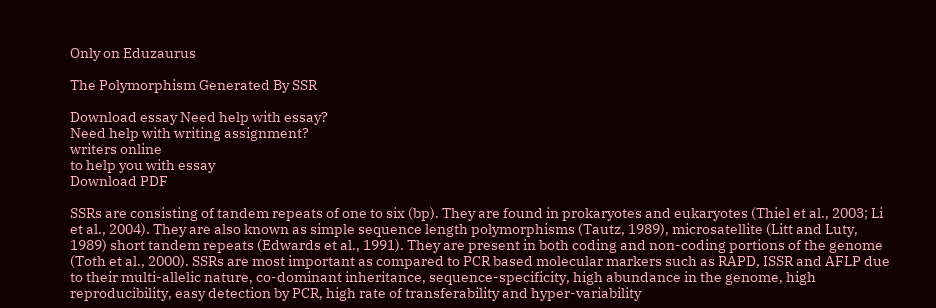Only on Eduzaurus

The Polymorphism Generated By SSR

Download essay Need help with essay?
Need help with writing assignment?
writers online
to help you with essay
Download PDF

SSRs are consisting of tandem repeats of one to six (bp). They are found in prokaryotes and eukaryotes (Thiel et al., 2003; Li et al., 2004). They are also known as simple sequence length polymorphisms (Tautz, 1989), microsatellite (Litt and Luty, 1989) short tandem repeats (Edwards et al., 1991). They are present in both coding and non-coding portions of the genome (Toth et al., 2000). SSRs are most important as compared to PCR based molecular markers such as RAPD, ISSR and AFLP due to their multi-allelic nature, co-dominant inheritance, sequence-specificity, high abundance in the genome, high reproducibility, easy detection by PCR, high rate of transferability and hyper-variability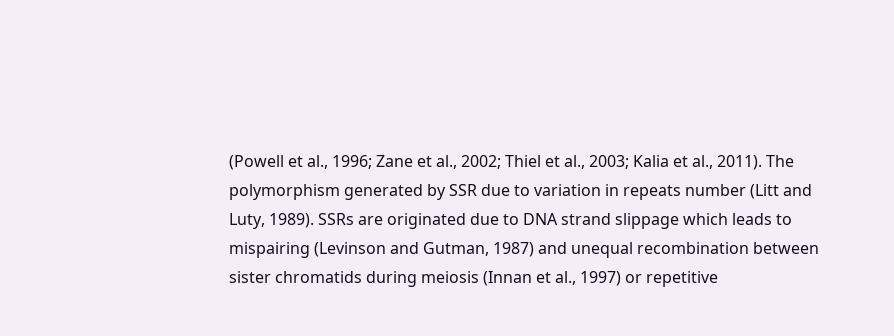(Powell et al., 1996; Zane et al., 2002; Thiel et al., 2003; Kalia et al., 2011). The polymorphism generated by SSR due to variation in repeats number (Litt and Luty, 1989). SSRs are originated due to DNA strand slippage which leads to mispairing (Levinson and Gutman, 1987) and unequal recombination between sister chromatids during meiosis (Innan et al., 1997) or repetitive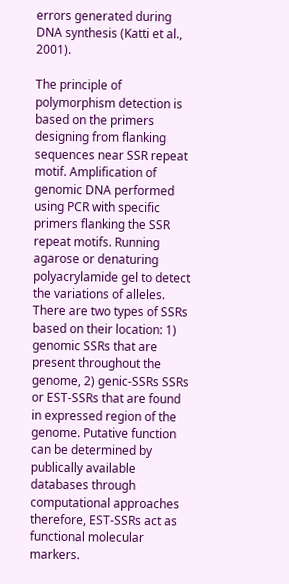errors generated during DNA synthesis (Katti et al., 2001).

The principle of polymorphism detection is based on the primers designing from flanking sequences near SSR repeat motif. Amplification of genomic DNA performed using PCR with specific primers flanking the SSR repeat motifs. Running agarose or denaturing polyacrylamide gel to detect the variations of alleles. There are two types of SSRs based on their location: 1) genomic SSRs that are present throughout the genome, 2) genic-SSRs SSRs or EST-SSRs that are found in expressed region of the genome. Putative function can be determined by publically available databases through computational approaches therefore, EST-SSRs act as functional molecular markers.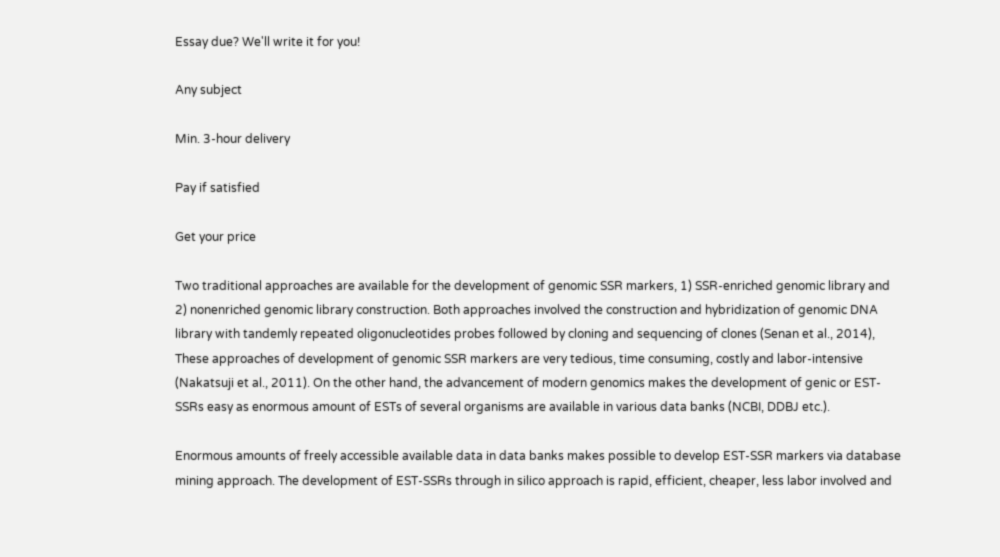Essay due? We'll write it for you!

Any subject

Min. 3-hour delivery

Pay if satisfied

Get your price

Two traditional approaches are available for the development of genomic SSR markers, 1) SSR-enriched genomic library and 2) nonenriched genomic library construction. Both approaches involved the construction and hybridization of genomic DNA library with tandemly repeated oligonucleotides probes followed by cloning and sequencing of clones (Senan et al., 2014), These approaches of development of genomic SSR markers are very tedious, time consuming, costly and labor-intensive (Nakatsuji et al., 2011). On the other hand, the advancement of modern genomics makes the development of genic or EST-SSRs easy as enormous amount of ESTs of several organisms are available in various data banks (NCBI, DDBJ etc.).

Enormous amounts of freely accessible available data in data banks makes possible to develop EST-SSR markers via database mining approach. The development of EST-SSRs through in silico approach is rapid, efficient, cheaper, less labor involved and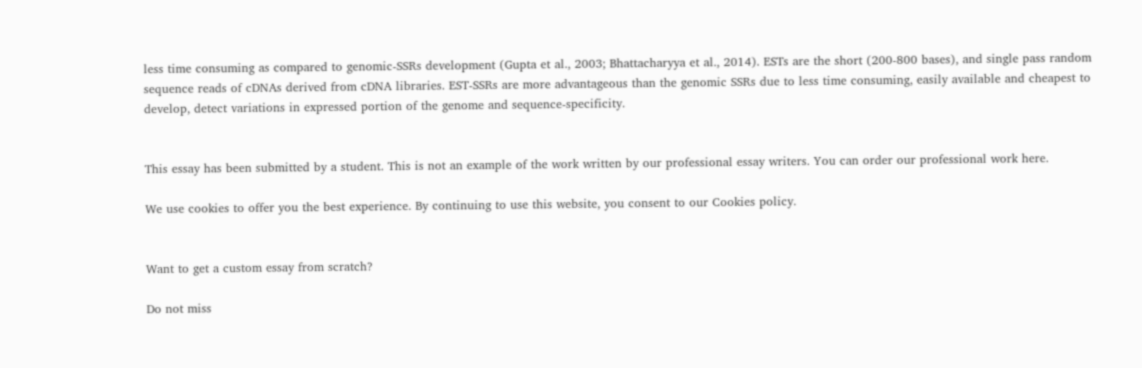less time consuming as compared to genomic-SSRs development (Gupta et al., 2003; Bhattacharyya et al., 2014). ESTs are the short (200-800 bases), and single pass random sequence reads of cDNAs derived from cDNA libraries. EST-SSRs are more advantageous than the genomic SSRs due to less time consuming, easily available and cheapest to develop, detect variations in expressed portion of the genome and sequence-specificity.


This essay has been submitted by a student. This is not an example of the work written by our professional essay writers. You can order our professional work here.

We use cookies to offer you the best experience. By continuing to use this website, you consent to our Cookies policy.


Want to get a custom essay from scratch?

Do not miss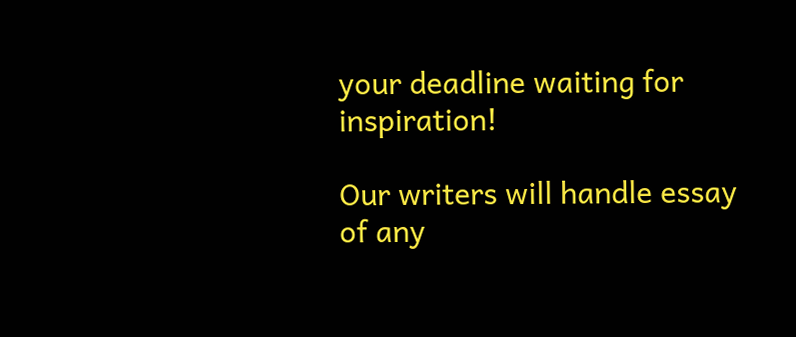your deadline waiting for inspiration!

Our writers will handle essay of any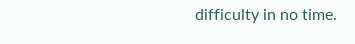difficulty in no time.